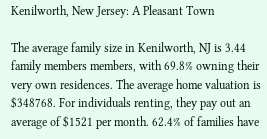Kenilworth, New Jersey: A Pleasant Town

The average family size in Kenilworth, NJ is 3.44 family members members, with 69.8% owning their very own residences. The average home valuation is $348768. For individuals renting, they pay out an average of $1521 per month. 62.4% of families have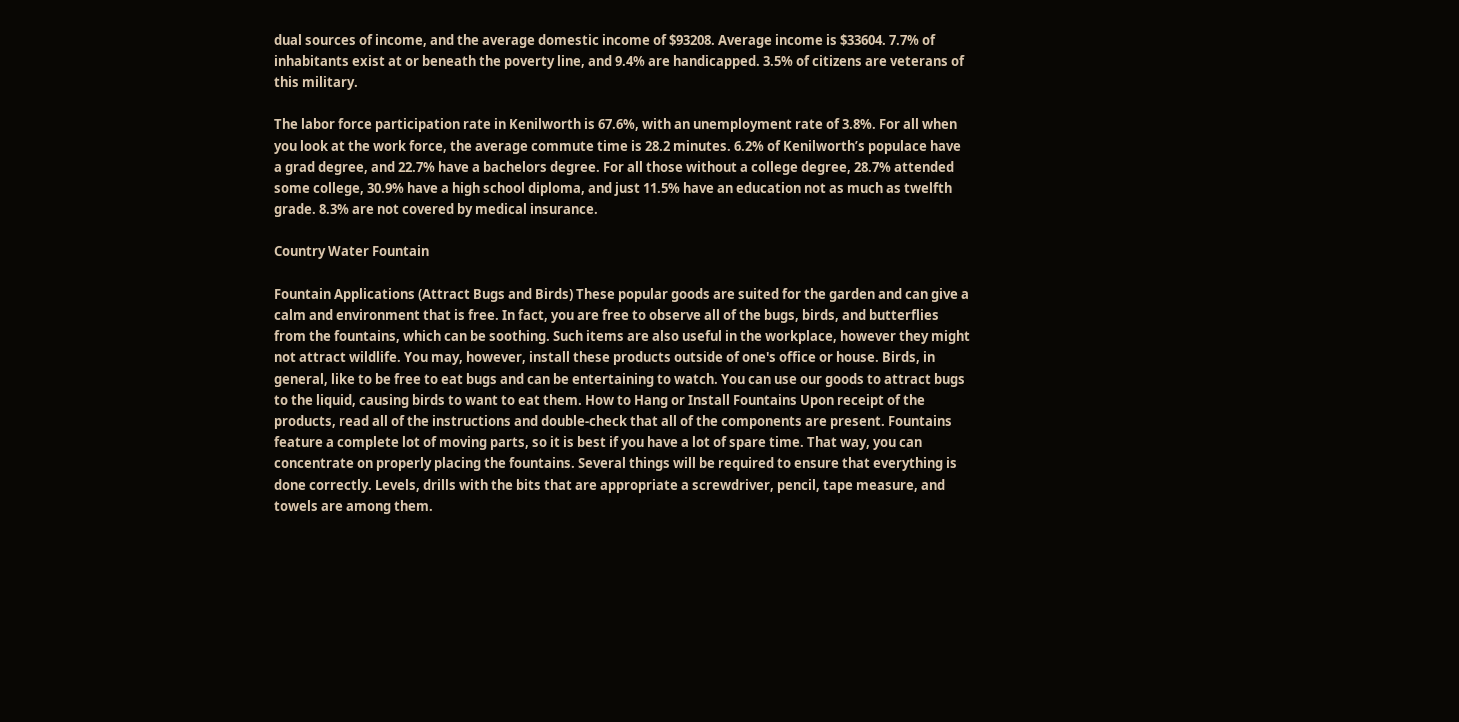dual sources of income, and the average domestic income of $93208. Average income is $33604. 7.7% of inhabitants exist at or beneath the poverty line, and 9.4% are handicapped. 3.5% of citizens are veterans of this military.

The labor force participation rate in Kenilworth is 67.6%, with an unemployment rate of 3.8%. For all when you look at the work force, the average commute time is 28.2 minutes. 6.2% of Kenilworth’s populace have a grad degree, and 22.7% have a bachelors degree. For all those without a college degree, 28.7% attended some college, 30.9% have a high school diploma, and just 11.5% have an education not as much as twelfth grade. 8.3% are not covered by medical insurance.

Country Water Fountain

Fountain Applications (Attract Bugs and Birds) These popular goods are suited for the garden and can give a calm and environment that is free. In fact, you are free to observe all of the bugs, birds, and butterflies from the fountains, which can be soothing. Such items are also useful in the workplace, however they might not attract wildlife. You may, however, install these products outside of one's office or house. Birds, in general, like to be free to eat bugs and can be entertaining to watch. You can use our goods to attract bugs to the liquid, causing birds to want to eat them. How to Hang or Install Fountains Upon receipt of the products, read all of the instructions and double-check that all of the components are present. Fountains feature a complete lot of moving parts, so it is best if you have a lot of spare time. That way, you can concentrate on properly placing the fountains. Several things will be required to ensure that everything is done correctly. Levels, drills with the bits that are appropriate a screwdriver, pencil, tape measure, and towels are among them.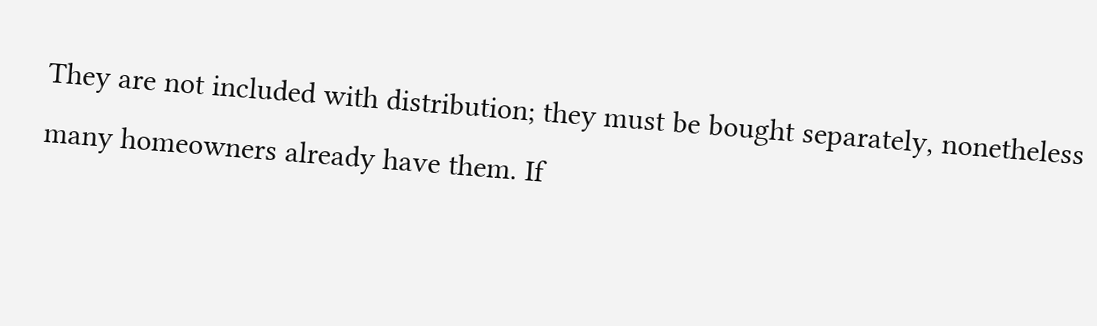They are not included with distribution; they must be bought separately, nonetheless many homeowners already have them. If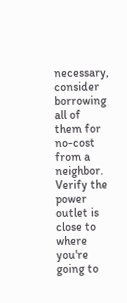necessary, consider borrowing all of them for no-cost from a neighbor. Verify the power outlet is close to where you're going to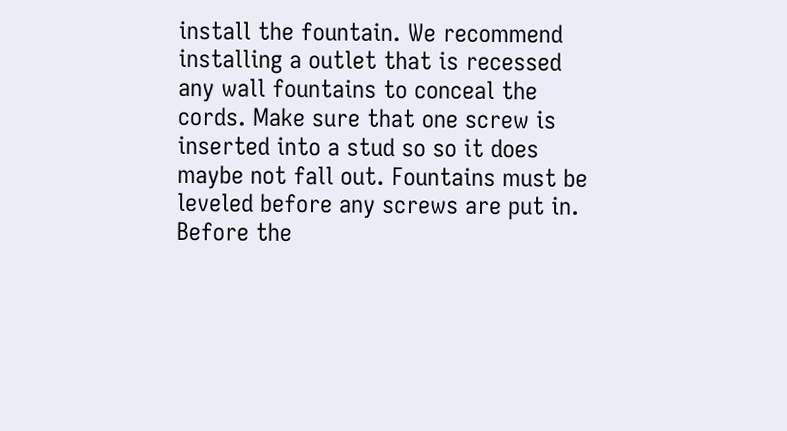install the fountain. We recommend installing a outlet that is recessed any wall fountains to conceal the cords. Make sure that one screw is inserted into a stud so so it does maybe not fall out. Fountains must be leveled before any screws are put in. Before the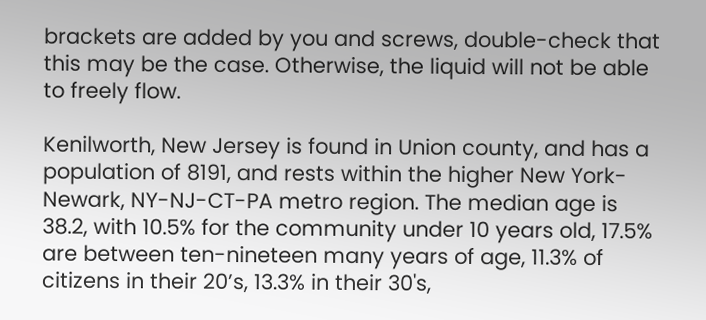brackets are added by you and screws, double-check that this may be the case. Otherwise, the liquid will not be able to freely flow.

Kenilworth, New Jersey is found in Union county, and has a population of 8191, and rests within the higher New York-Newark, NY-NJ-CT-PA metro region. The median age is 38.2, with 10.5% for the community under 10 years old, 17.5% are between ten-nineteen many years of age, 11.3% of citizens in their 20’s, 13.3% in their 30's,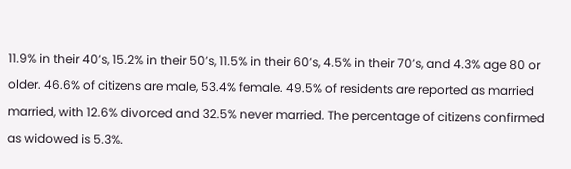11.9% in their 40’s, 15.2% in their 50’s, 11.5% in their 60’s, 4.5% in their 70’s, and 4.3% age 80 or older. 46.6% of citizens are male, 53.4% female. 49.5% of residents are reported as married married, with 12.6% divorced and 32.5% never married. The percentage of citizens confirmed as widowed is 5.3%.